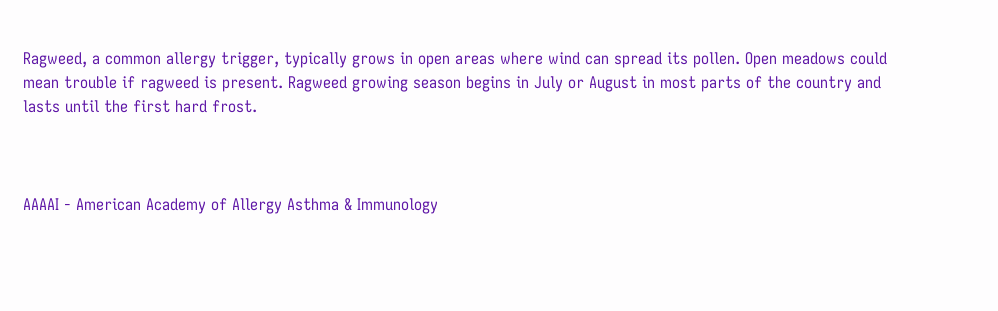Ragweed, a common allergy trigger, typically grows in open areas where wind can spread its pollen. Open meadows could mean trouble if ragweed is present. Ragweed growing season begins in July or August in most parts of the country and lasts until the first hard frost.



AAAAI - American Academy of Allergy Asthma & Immunology